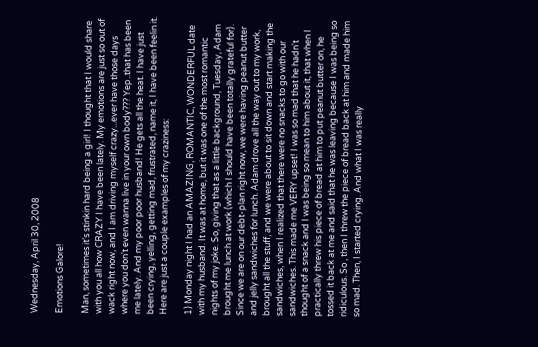Wednesday, April 30, 2008

Emotions Galore!

Man, sometimes it's stinkin hard being a girl! I thought that I would share with you all how CRAZY I have been lately. My emotions are just so out of wack right now, and I am driving myself crazy...ever have those days where you don't even wanna live in your own body??? Yep..that has been me lately. And my poor poor husband! He gets all the heat. I have just been crying, yelling, getting mad, frustrated, name it, I have been feelin it. Here are just a couple examples of my craziness:

1) Monday night I had an AMAZING, ROMANTIC, WONDERFUL date with my husband. It was at home, but it was one of the most romantic nights of my joke. So, giving that as a little background, Tuesday, Adam brought me lunch at work (which I should have been totally grateful for). Since we are on our debt-plan right now, we were having peanut butter and jelly sandwiches for lunch. Adam drove all the way out to my work, brought all the stuff, and we were about to sit down and start making the sandwiches, when I realized that there were no snacks to go with our sandwiches. This made me VERY upset! I was so mad that he hadn't thought of a snack and I was being so mean to him about it, that when I practically threw his piece of bread at him to put peanut butter on, he tossed it back at me and said that he was leaving because I was being so ridiculous. So , then I threw the piece of bread back at him and made him so mad. Then, I started crying. And what I was really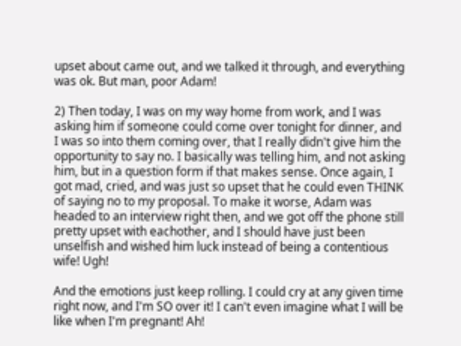upset about came out, and we talked it through, and everything was ok. But man, poor Adam!

2) Then today, I was on my way home from work, and I was asking him if someone could come over tonight for dinner, and I was so into them coming over, that I really didn't give him the opportunity to say no. I basically was telling him, and not asking him, but in a question form if that makes sense. Once again, I got mad, cried, and was just so upset that he could even THINK of saying no to my proposal. To make it worse, Adam was headed to an interview right then, and we got off the phone still pretty upset with eachother, and I should have just been unselfish and wished him luck instead of being a contentious wife! Ugh!

And the emotions just keep rolling. I could cry at any given time right now, and I'm SO over it! I can't even imagine what I will be like when I'm pregnant! Ah!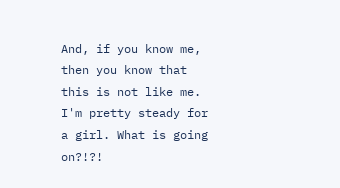And, if you know me, then you know that this is not like me. I'm pretty steady for a girl. What is going on?!?!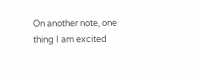On another note, one thing I am excited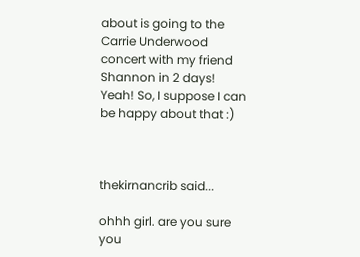about is going to the Carrie Underwood concert with my friend Shannon in 2 days! Yeah! So, I suppose I can be happy about that :)



thekirnancrib said...

ohhh girl. are you sure you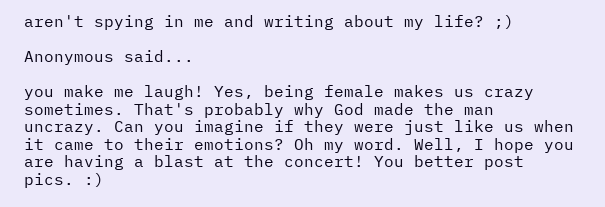aren't spying in me and writing about my life? ;)

Anonymous said...

you make me laugh! Yes, being female makes us crazy sometimes. That's probably why God made the man uncrazy. Can you imagine if they were just like us when it came to their emotions? Oh my word. Well, I hope you are having a blast at the concert! You better post pics. :)